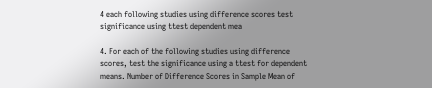4 each following studies using difference scores test significance using ttest dependent mea

4. For each of the following studies using difference scores, test the significance using a ttest for dependent means. Number of Difference Scores in Sample Mean of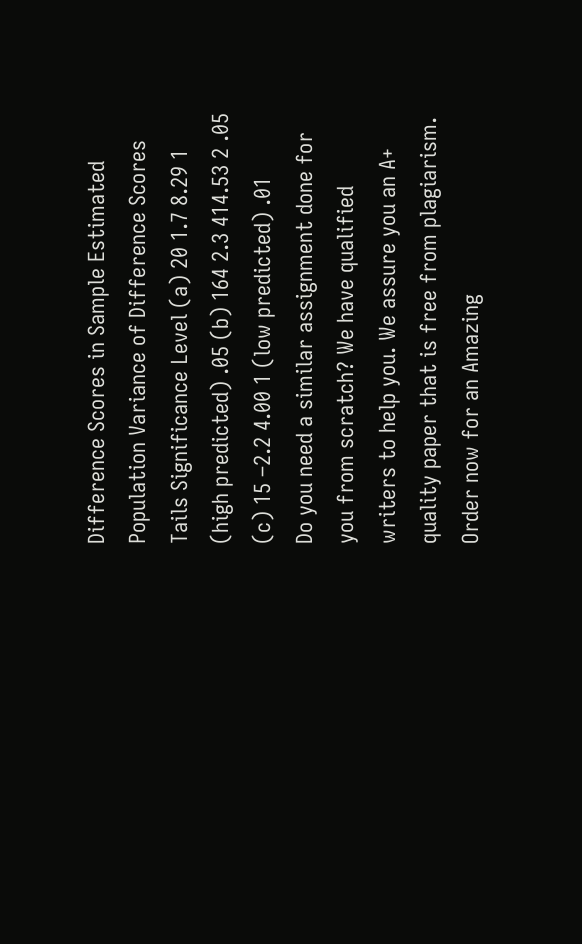Difference Scores in Sample Estimated Population Variance of Difference Scores Tails Significance Level (a) 20 1.7 8.29 1 (high predicted) .05 (b) 164 2.3 414.53 2 .05 (c) 15 –2.2 4.00 1 (low predicted) .01
Do you need a similar assignment done for you from scratch? We have qualified writers to help you. We assure you an A+ quality paper that is free from plagiarism. Order now for an Amazing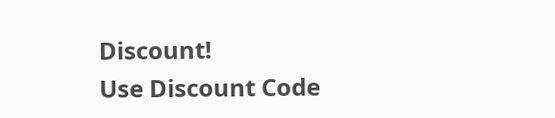Discount!
Use Discount Code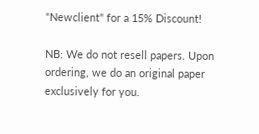"Newclient" for a 15% Discount!

NB: We do not resell papers. Upon ordering, we do an original paper exclusively for you.